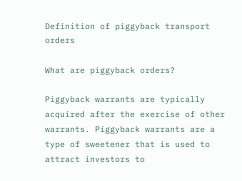Definition of piggyback transport orders

What are piggyback orders?

Piggyback warrants are typically acquired after the exercise of other warrants. Piggyback warrants are a type of sweetener that is used to attract investors to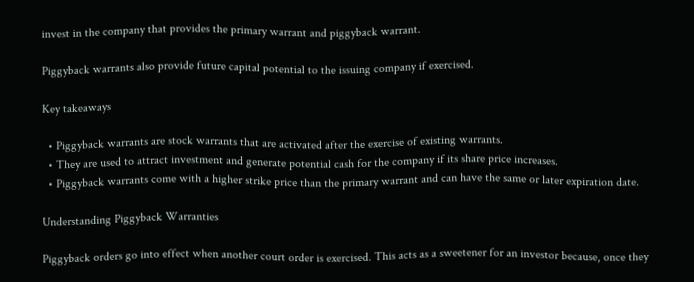invest in the company that provides the primary warrant and piggyback warrant.

Piggyback warrants also provide future capital potential to the issuing company if exercised.

Key takeaways

  • Piggyback warrants are stock warrants that are activated after the exercise of existing warrants.
  • They are used to attract investment and generate potential cash for the company if its share price increases.
  • Piggyback warrants come with a higher strike price than the primary warrant and can have the same or later expiration date.

Understanding Piggyback Warranties

Piggyback orders go into effect when another court order is exercised. This acts as a sweetener for an investor because, once they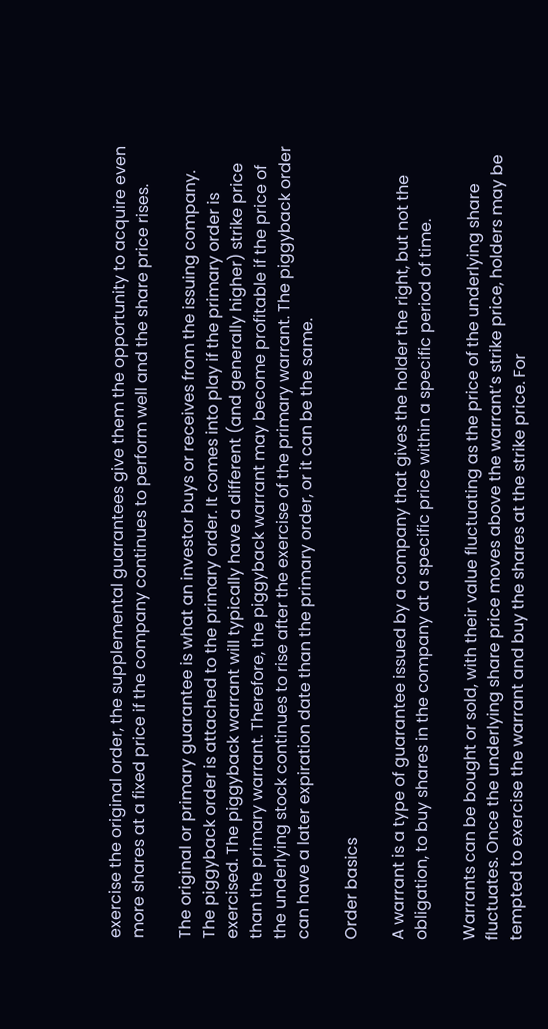exercise the original order, the supplemental guarantees give them the opportunity to acquire even more shares at a fixed price if the company continues to perform well and the share price rises.

The original or primary guarantee is what an investor buys or receives from the issuing company. The piggyback order is attached to the primary order. It comes into play if the primary order is exercised. The piggyback warrant will typically have a different (and generally higher) strike price than the primary warrant. Therefore, the piggyback warrant may become profitable if the price of the underlying stock continues to rise after the exercise of the primary warrant. The piggyback order can have a later expiration date than the primary order, or it can be the same.

Order basics

A warrant is a type of guarantee issued by a company that gives the holder the right, but not the obligation, to buy shares in the company at a specific price within a specific period of time.

Warrants can be bought or sold, with their value fluctuating as the price of the underlying share fluctuates. Once the underlying share price moves above the warrant’s strike price, holders may be tempted to exercise the warrant and buy the shares at the strike price. For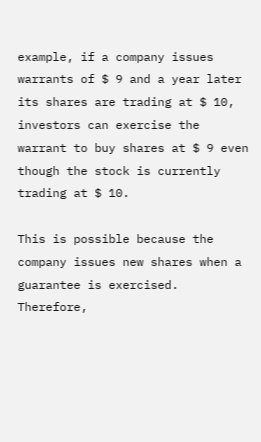example, if a company issues warrants of $ 9 and a year later its shares are trading at $ 10, investors can exercise the warrant to buy shares at $ 9 even though the stock is currently trading at $ 10.

This is possible because the company issues new shares when a guarantee is exercised. Therefore,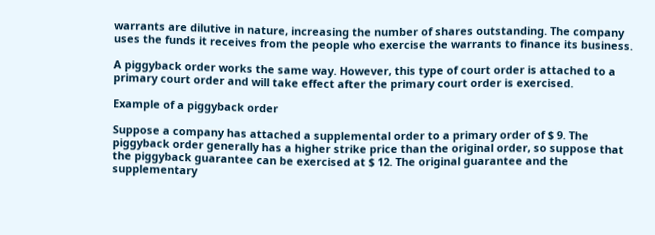warrants are dilutive in nature, increasing the number of shares outstanding. The company uses the funds it receives from the people who exercise the warrants to finance its business.

A piggyback order works the same way. However, this type of court order is attached to a primary court order and will take effect after the primary court order is exercised.

Example of a piggyback order

Suppose a company has attached a supplemental order to a primary order of $ 9. The piggyback order generally has a higher strike price than the original order, so suppose that the piggyback guarantee can be exercised at $ 12. The original guarantee and the supplementary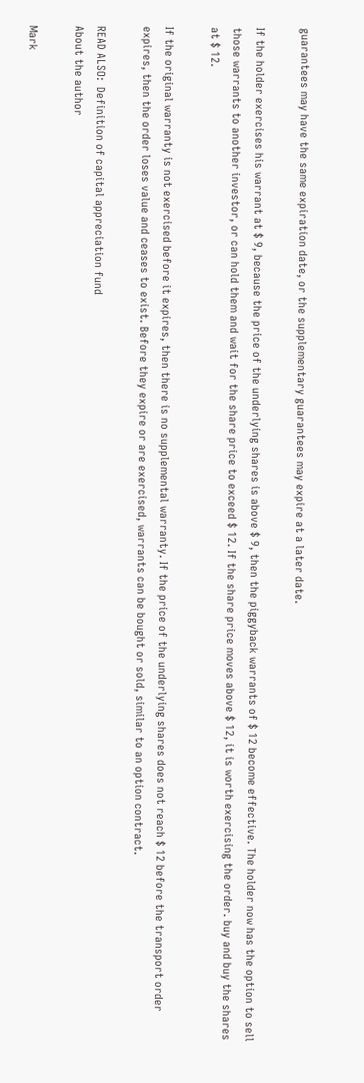guarantees may have the same expiration date, or the supplementary guarantees may expire at a later date.

If the holder exercises his warrant at $ 9, because the price of the underlying shares is above $ 9, then the piggyback warrants of $ 12 become effective. The holder now has the option to sell those warrants to another investor, or can hold them and wait for the share price to exceed $ 12. If the share price moves above $ 12, it is worth exercising the order. buy and buy the shares at $ 12.

If the original warranty is not exercised before it expires, then there is no supplemental warranty. If the price of the underlying shares does not reach $ 12 before the transport order expires, then the order loses value and ceases to exist. Before they expire or are exercised, warrants can be bought or sold, similar to an option contract.

READ ALSO:  Definition of capital appreciation fund
About the author

Mark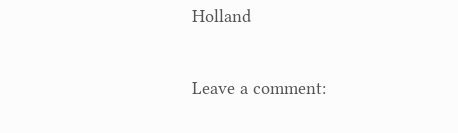Holland

Leave a comment: